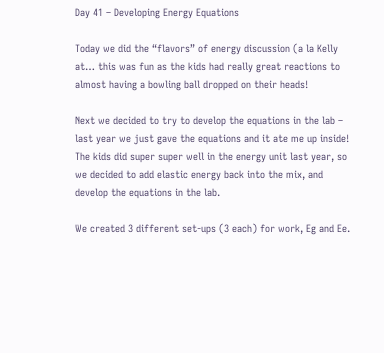Day 41 – Developing Energy Equations

Today we did the “flavors” of energy discussion (a la Kelly at… this was fun as the kids had really great reactions to almost having a bowling ball dropped on their heads!

Next we decided to try to develop the equations in the lab – last year we just gave the equations and it ate me up inside!  The kids did super super well in the energy unit last year, so we decided to add elastic energy back into the mix, and develop the equations in the lab.

We created 3 different set-ups (3 each) for work, Eg and Ee.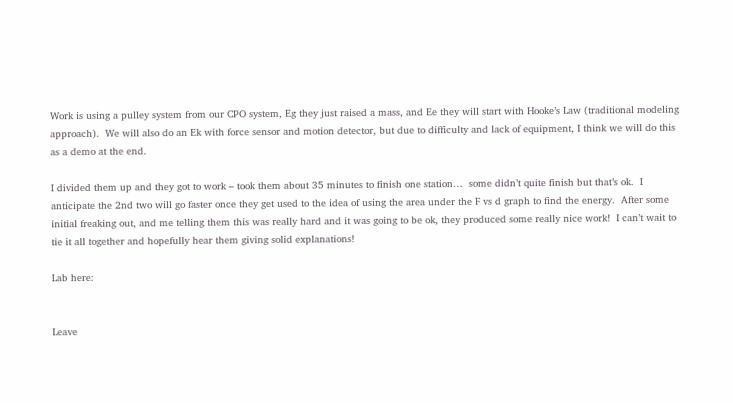Work is using a pulley system from our CPO system, Eg they just raised a mass, and Ee they will start with Hooke’s Law (traditional modeling approach).  We will also do an Ek with force sensor and motion detector, but due to difficulty and lack of equipment, I think we will do this as a demo at the end.

I divided them up and they got to work – took them about 35 minutes to finish one station…  some didn’t quite finish but that’s ok.  I anticipate the 2nd two will go faster once they get used to the idea of using the area under the F vs d graph to find the energy.  After some initial freaking out, and me telling them this was really hard and it was going to be ok, they produced some really nice work!  I can’t wait to tie it all together and hopefully hear them giving solid explanations!

Lab here:


Leave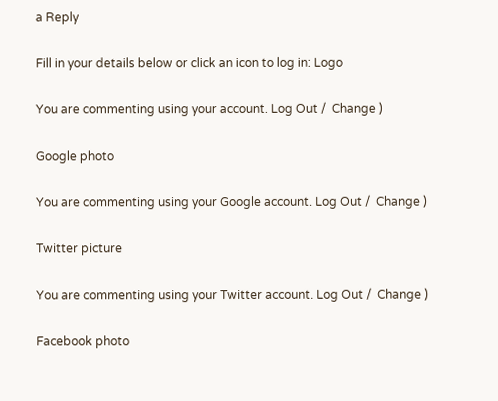a Reply

Fill in your details below or click an icon to log in: Logo

You are commenting using your account. Log Out /  Change )

Google photo

You are commenting using your Google account. Log Out /  Change )

Twitter picture

You are commenting using your Twitter account. Log Out /  Change )

Facebook photo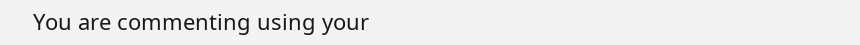You are commenting using your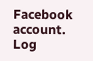Facebook account. Log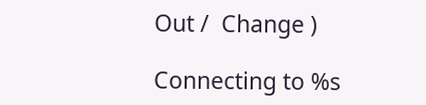Out /  Change )

Connecting to %s